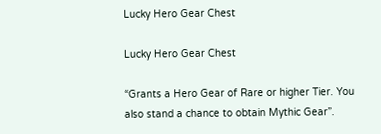Lucky Hero Gear Chest

Lucky Hero Gear Chest

“Grants a Hero Gear of Rare or higher Tier. You also stand a chance to obtain Mythic Gear”.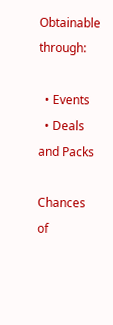Obtainable through:

  • Events
  • Deals and Packs

Chances of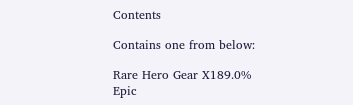Contents

Contains one from below:

Rare Hero Gear X189.0%
Epic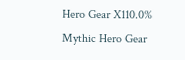Hero Gear X110.0%
Mythic Hero Gear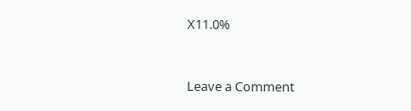X11.0%


Leave a Comment